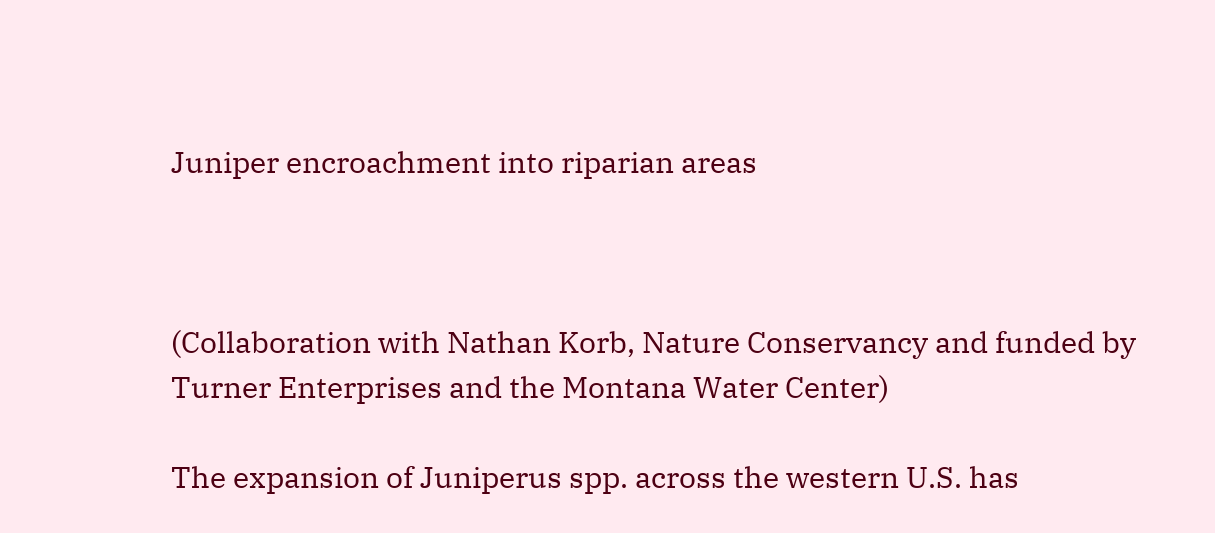Juniper encroachment into riparian areas



(Collaboration with Nathan Korb, Nature Conservancy and funded by Turner Enterprises and the Montana Water Center)

The expansion of Juniperus spp. across the western U.S. has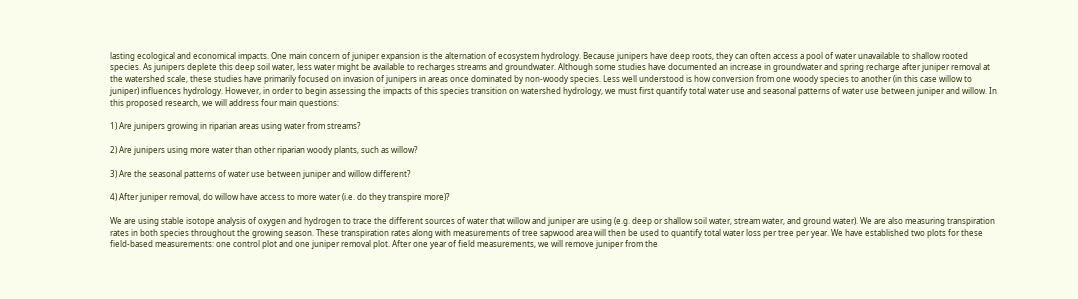lasting ecological and economical impacts. One main concern of juniper expansion is the alternation of ecosystem hydrology. Because junipers have deep roots, they can often access a pool of water unavailable to shallow rooted species. As junipers deplete this deep soil water, less water might be available to recharges streams and groundwater. Although some studies have documented an increase in groundwater and spring recharge after juniper removal at the watershed scale, these studies have primarily focused on invasion of junipers in areas once dominated by non-woody species. Less well understood is how conversion from one woody species to another (in this case willow to juniper) influences hydrology. However, in order to begin assessing the impacts of this species transition on watershed hydrology, we must first quantify total water use and seasonal patterns of water use between juniper and willow. In this proposed research, we will address four main questions:

1) Are junipers growing in riparian areas using water from streams?

2) Are junipers using more water than other riparian woody plants, such as willow?

3) Are the seasonal patterns of water use between juniper and willow different?

4) After juniper removal, do willow have access to more water (i.e. do they transpire more)?

We are using stable isotope analysis of oxygen and hydrogen to trace the different sources of water that willow and juniper are using (e.g. deep or shallow soil water, stream water, and ground water). We are also measuring transpiration rates in both species throughout the growing season. These transpiration rates along with measurements of tree sapwood area will then be used to quantify total water loss per tree per year. We have established two plots for these field-based measurements: one control plot and one juniper removal plot. After one year of field measurements, we will remove juniper from the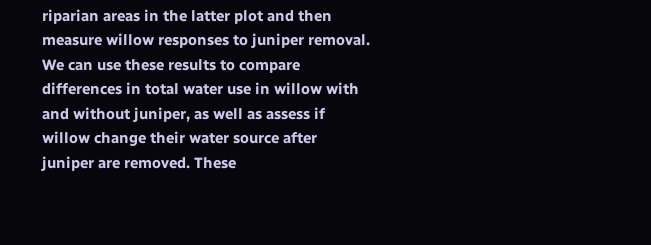riparian areas in the latter plot and then measure willow responses to juniper removal. We can use these results to compare differences in total water use in willow with and without juniper, as well as assess if willow change their water source after juniper are removed. These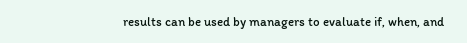results can be used by managers to evaluate if, when, and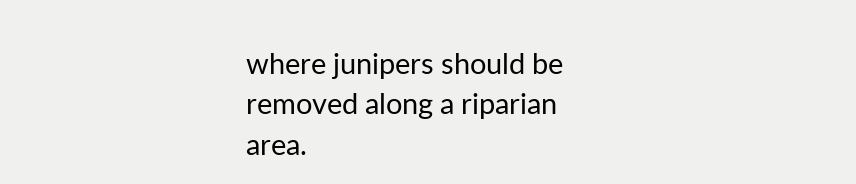where junipers should be removed along a riparian area.